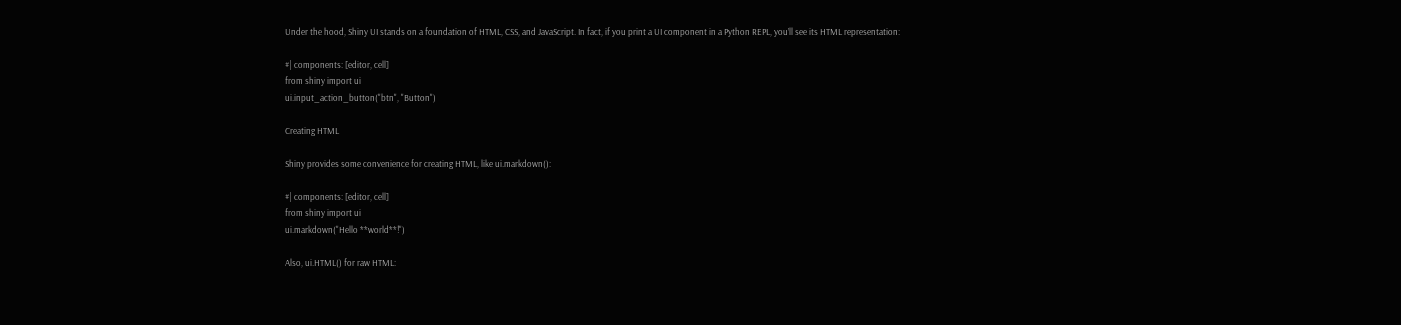Under the hood, Shiny UI stands on a foundation of HTML, CSS, and JavaScript. In fact, if you print a UI component in a Python REPL, you’ll see its HTML representation:

#| components: [editor, cell]
from shiny import ui
ui.input_action_button("btn", "Button")

Creating HTML

Shiny provides some convenience for creating HTML, like ui.markdown():

#| components: [editor, cell]
from shiny import ui
ui.markdown("Hello **world**!")

Also, ui.HTML() for raw HTML: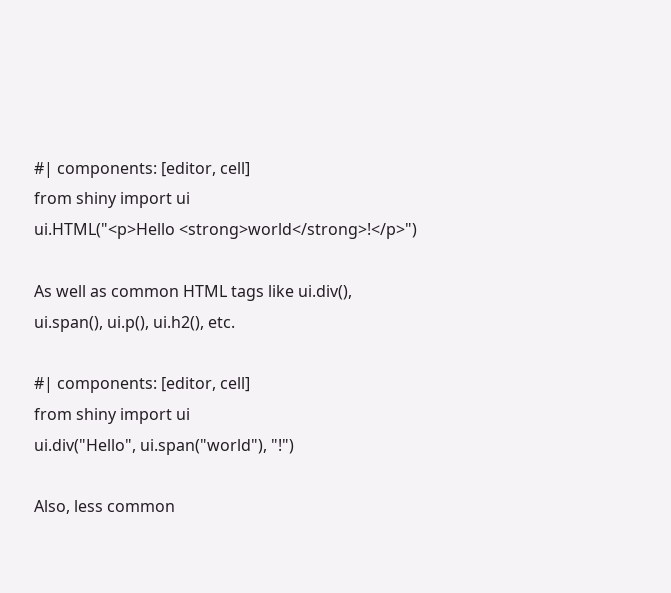#| components: [editor, cell]
from shiny import ui
ui.HTML("<p>Hello <strong>world</strong>!</p>")

As well as common HTML tags like ui.div(), ui.span(), ui.p(), ui.h2(), etc.

#| components: [editor, cell]
from shiny import ui
ui.div("Hello", ui.span("world"), "!")

Also, less common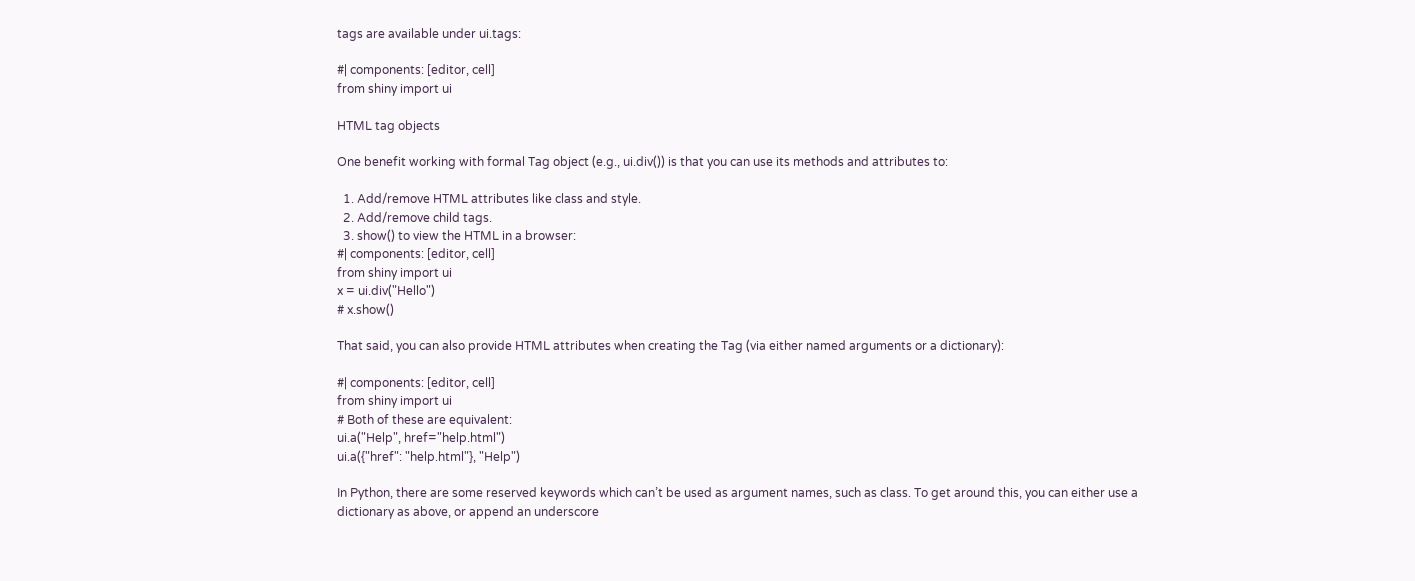tags are available under ui.tags:

#| components: [editor, cell]
from shiny import ui

HTML tag objects

One benefit working with formal Tag object (e.g., ui.div()) is that you can use its methods and attributes to:

  1. Add/remove HTML attributes like class and style.
  2. Add/remove child tags.
  3. show() to view the HTML in a browser:
#| components: [editor, cell]
from shiny import ui
x = ui.div("Hello")
# x.show()

That said, you can also provide HTML attributes when creating the Tag (via either named arguments or a dictionary):

#| components: [editor, cell]
from shiny import ui
# Both of these are equivalent:
ui.a("Help", href="help.html")
ui.a({"href": "help.html"}, "Help")

In Python, there are some reserved keywords which can’t be used as argument names, such as class. To get around this, you can either use a dictionary as above, or append an underscore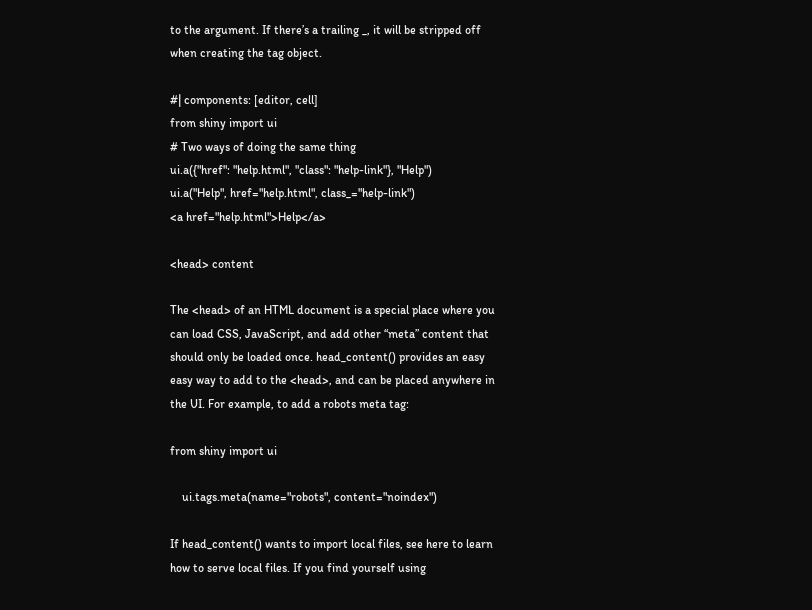to the argument. If there’s a trailing _, it will be stripped off when creating the tag object.

#| components: [editor, cell]
from shiny import ui
# Two ways of doing the same thing
ui.a({"href": "help.html", "class": "help-link"}, "Help")
ui.a("Help", href="help.html", class_="help-link")
<a href="help.html">Help</a>

<head> content

The <head> of an HTML document is a special place where you can load CSS, JavaScript, and add other “meta” content that should only be loaded once. head_content() provides an easy easy way to add to the <head>, and can be placed anywhere in the UI. For example, to add a robots meta tag:

from shiny import ui

    ui.tags.meta(name="robots", content="noindex")

If head_content() wants to import local files, see here to learn how to serve local files. If you find yourself using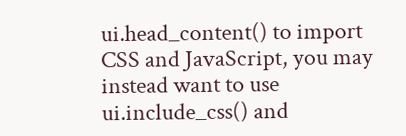ui.head_content() to import CSS and JavaScript, you may instead want to use ui.include_css() and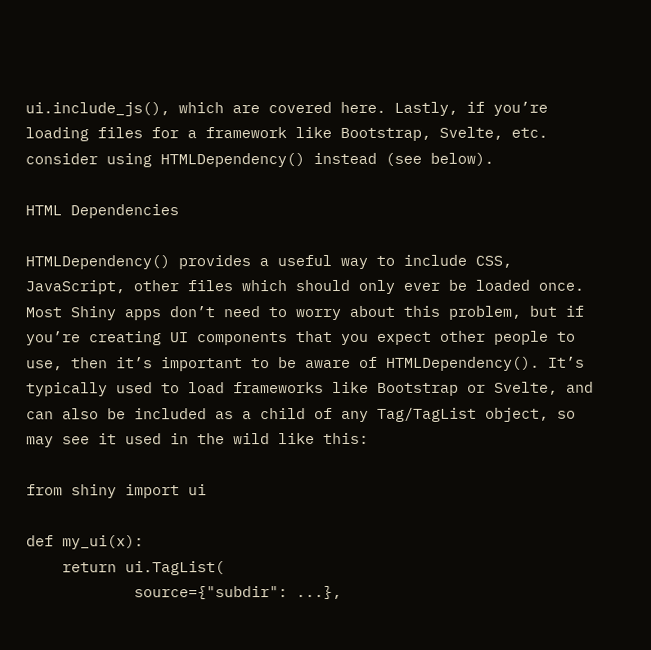ui.include_js(), which are covered here. Lastly, if you’re loading files for a framework like Bootstrap, Svelte, etc. consider using HTMLDependency() instead (see below).

HTML Dependencies

HTMLDependency() provides a useful way to include CSS, JavaScript, other files which should only ever be loaded once. Most Shiny apps don’t need to worry about this problem, but if you’re creating UI components that you expect other people to use, then it’s important to be aware of HTMLDependency(). It’s typically used to load frameworks like Bootstrap or Svelte, and can also be included as a child of any Tag/TagList object, so may see it used in the wild like this:

from shiny import ui

def my_ui(x):
    return ui.TagList(
            source={"subdir": ...},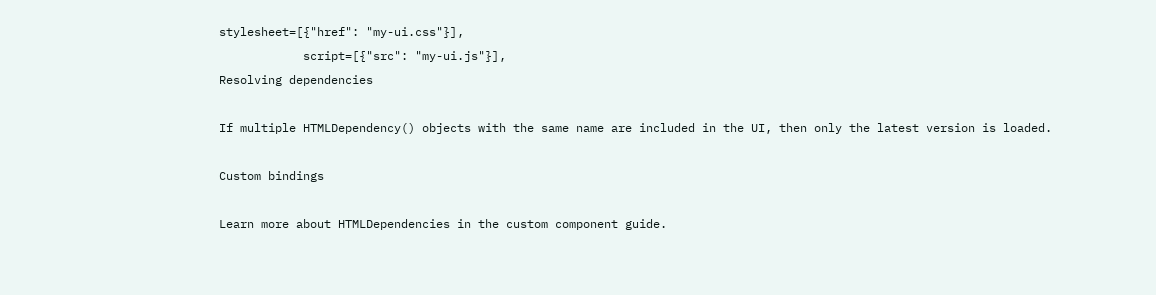stylesheet=[{"href": "my-ui.css"}],
            script=[{"src": "my-ui.js"}],
Resolving dependencies

If multiple HTMLDependency() objects with the same name are included in the UI, then only the latest version is loaded.

Custom bindings

Learn more about HTMLDependencies in the custom component guide.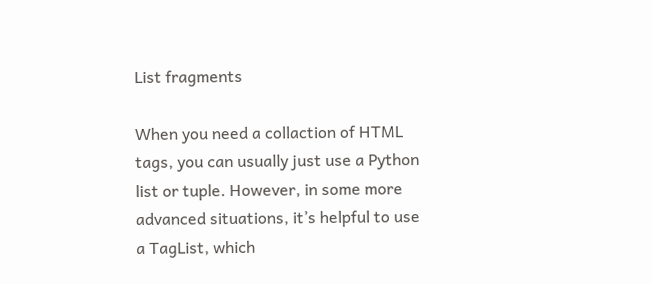List fragments

When you need a collaction of HTML tags, you can usually just use a Python list or tuple. However, in some more advanced situations, it’s helpful to use a TagList, which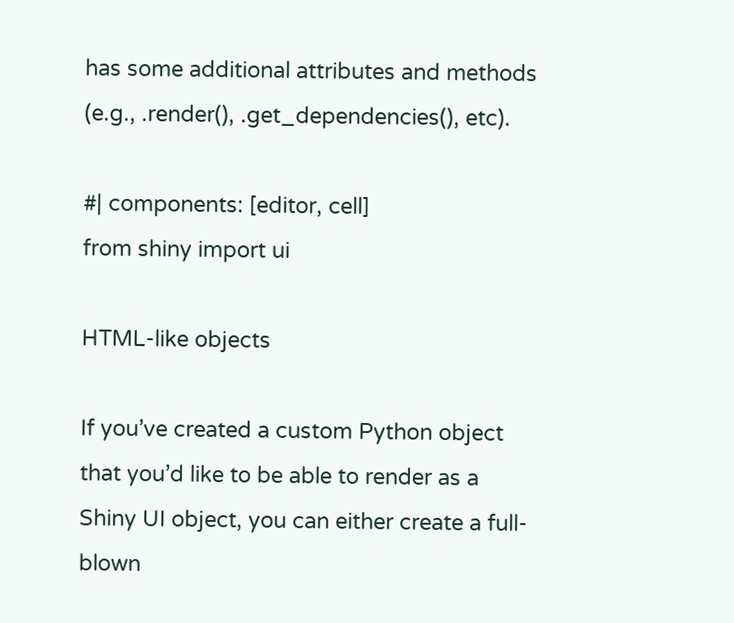has some additional attributes and methods (e.g., .render(), .get_dependencies(), etc).

#| components: [editor, cell]
from shiny import ui

HTML-like objects

If you’ve created a custom Python object that you’d like to be able to render as a Shiny UI object, you can either create a full-blown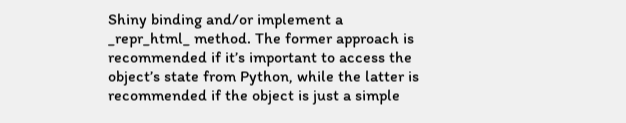Shiny binding and/or implement a _repr_html_ method. The former approach is recommended if it’s important to access the object’s state from Python, while the latter is recommended if the object is just a simple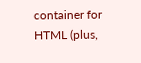container for HTML (plus,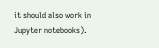it should also work in Jupyter notebooks).